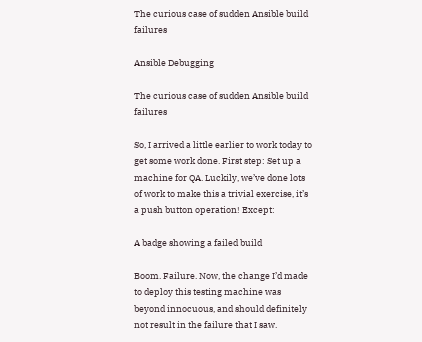The curious case of sudden Ansible build failures

Ansible Debugging

The curious case of sudden Ansible build failures

So, I arrived a little earlier to work today to get some work done. First step: Set up a machine for QA. Luckily, we’ve done lots of work to make this a trivial exercise, it’s a push button operation! Except:

A badge showing a failed build

Boom. Failure. Now, the change I’d made to deploy this testing machine was beyond innocuous, and should definitely not result in the failure that I saw.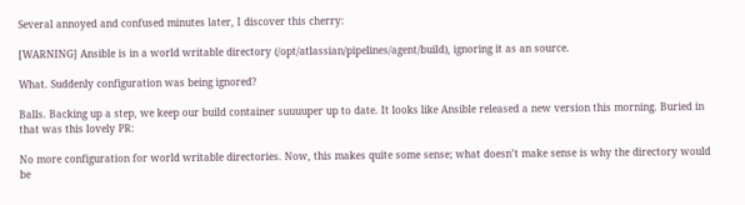Several annoyed and confused minutes later, I discover this cherry:

[WARNING] Ansible is in a world writable directory (/opt/atlassian/pipelines/agent/build), ignoring it as an source.

What. Suddenly configuration was being ignored?

Balls. Backing up a step, we keep our build container suuuuper up to date. It looks like Ansible released a new version this morning. Buried in that was this lovely PR:

No more configuration for world writable directories. Now, this makes quite some sense; what doesn’t make sense is why the directory would be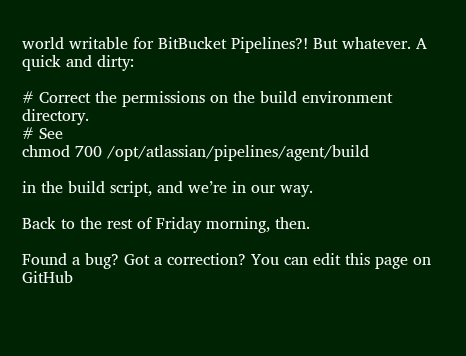world writable for BitBucket Pipelines?! But whatever. A quick and dirty:

# Correct the permissions on the build environment directory.
# See
chmod 700 /opt/atlassian/pipelines/agent/build

in the build script, and we’re in our way.

Back to the rest of Friday morning, then.

Found a bug? Got a correction? You can edit this page on GitHub